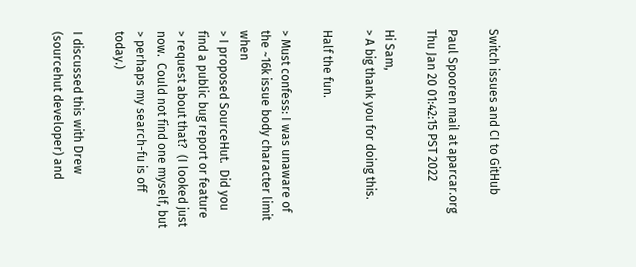Switch issues and CI to GitHub

Paul Spooren mail at aparcar.org
Thu Jan 20 01:42:15 PST 2022

Hi Sam,
> A big thank you for doing this.

Half the fun.

> Must confess: I was unaware of the ~16k issue body character limit when
> I proposed SourceHut.  Did you find a public bug report or feature
> request about that?  (I looked just now.  Could not find one myself, but
> perhaps my search-fu is off today.)

I discussed this with Drew (sourcehut developer) and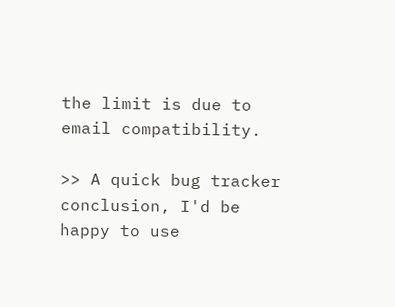the limit is due to email compatibility.

>> A quick bug tracker conclusion, I'd be happy to use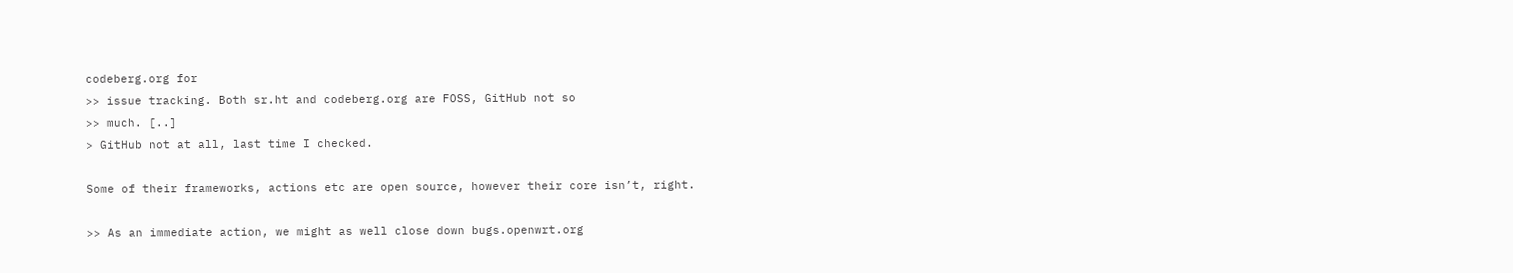codeberg.org for
>> issue tracking. Both sr.ht and codeberg.org are FOSS, GitHub not so
>> much. [..]
> GitHub not at all, last time I checked.

Some of their frameworks, actions etc are open source, however their core isn’t, right.

>> As an immediate action, we might as well close down bugs.openwrt.org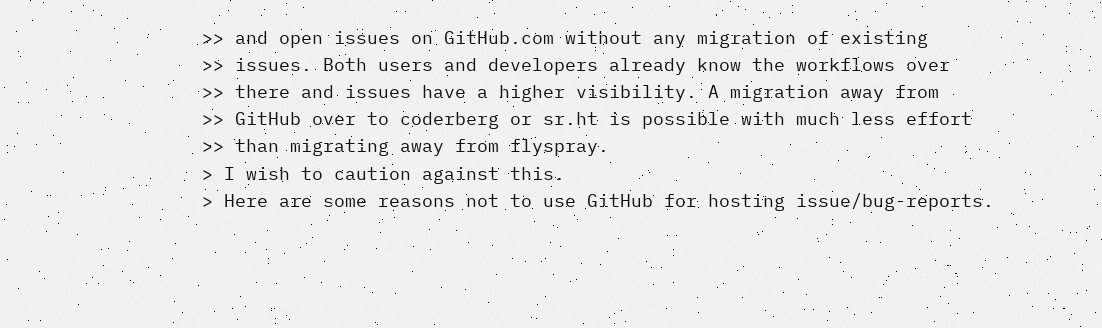>> and open issues on GitHub.com without any migration of existing
>> issues. Both users and developers already know the workflows over
>> there and issues have a higher visibility. A migration away from
>> GitHub over to coderberg or sr.ht is possible with much less effort
>> than migrating away from flyspray.
> I wish to caution against this.
> Here are some reasons not to use GitHub for hosting issue/bug-reports.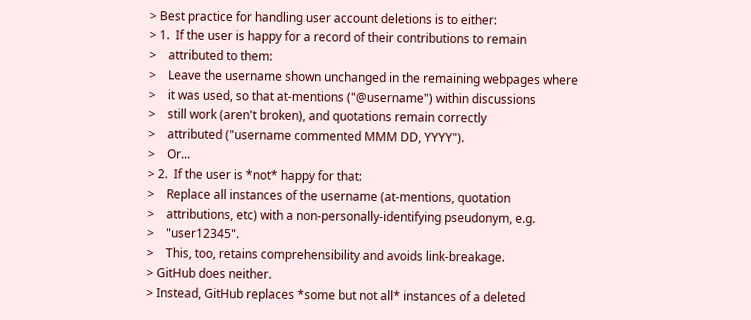> Best practice for handling user account deletions is to either:
> 1.  If the user is happy for a record of their contributions to remain
>    attributed to them:
>    Leave the username shown unchanged in the remaining webpages where
>    it was used, so that at-mentions ("@username") within discussions
>    still work (aren't broken), and quotations remain correctly
>    attributed ("username commented MMM DD, YYYY").
>    Or...
> 2.  If the user is *not* happy for that:
>    Replace all instances of the username (at-mentions, quotation
>    attributions, etc) with a non-personally-identifying pseudonym, e.g.
>    "user12345".
>    This, too, retains comprehensibility and avoids link-breakage.
> GitHub does neither.
> Instead, GitHub replaces *some but not all* instances of a deleted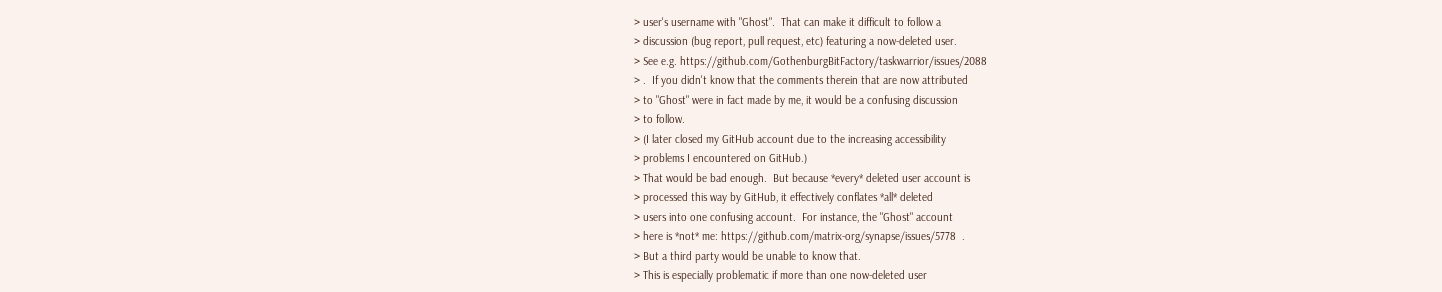> user's username with "Ghost".  That can make it difficult to follow a
> discussion (bug report, pull request, etc) featuring a now-deleted user.
> See e.g. https://github.com/GothenburgBitFactory/taskwarrior/issues/2088
> .  If you didn't know that the comments therein that are now attributed
> to "Ghost" were in fact made by me, it would be a confusing discussion
> to follow.
> (I later closed my GitHub account due to the increasing accessibility
> problems I encountered on GitHub.)
> That would be bad enough.  But because *every* deleted user account is
> processed this way by GitHub, it effectively conflates *all* deleted
> users into one confusing account.  For instance, the "Ghost" account
> here is *not* me: https://github.com/matrix-org/synapse/issues/5778  .
> But a third party would be unable to know that.
> This is especially problematic if more than one now-deleted user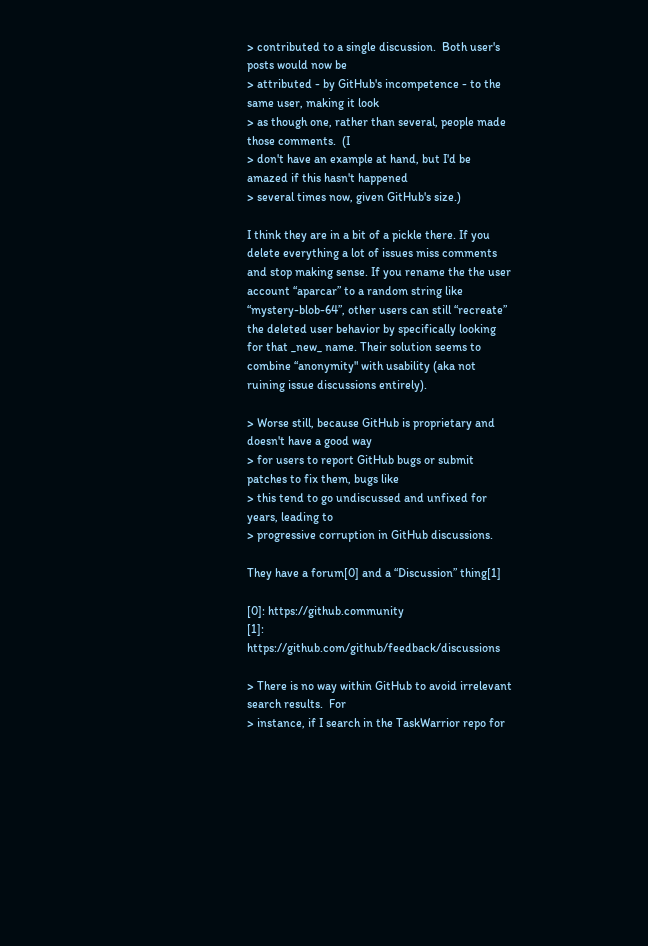> contributed to a single discussion.  Both user's posts would now be
> attributed - by GitHub's incompetence - to the same user, making it look
> as though one, rather than several, people made those comments.  (I
> don't have an example at hand, but I'd be amazed if this hasn't happened
> several times now, given GitHub's size.)

I think they are in a bit of a pickle there. If you delete everything a lot of issues miss comments and stop making sense. If you rename the the user account “aparcar” to a random string like “mystery-blob-64”, other users can still “recreate” the deleted user behavior by specifically looking for that _new_ name. Their solution seems to combine “anonymity" with usability (aka not ruining issue discussions entirely).

> Worse still, because GitHub is proprietary and doesn't have a good way
> for users to report GitHub bugs or submit patches to fix them, bugs like
> this tend to go undiscussed and unfixed for years, leading to
> progressive corruption in GitHub discussions.

They have a forum[0] and a “Discussion” thing[1]

[0]: https://github.community
[1]: https://github.com/github/feedback/discussions

> There is no way within GitHub to avoid irrelevant search results.  For
> instance, if I search in the TaskWarrior repo for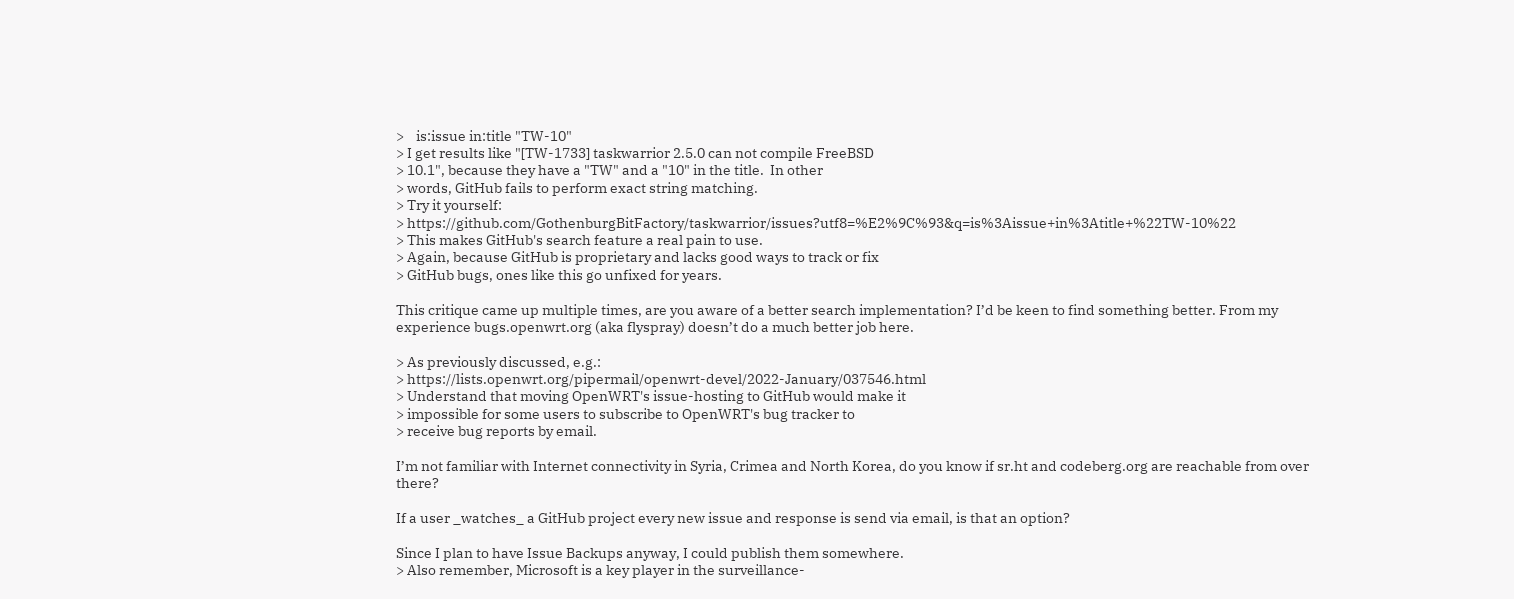>    is:issue in:title "TW-10"
> I get results like "[TW-1733] taskwarrior 2.5.0 can not compile FreeBSD
> 10.1", because they have a "TW" and a "10" in the title.  In other
> words, GitHub fails to perform exact string matching.
> Try it yourself:
> https://github.com/GothenburgBitFactory/taskwarrior/issues?utf8=%E2%9C%93&q=is%3Aissue+in%3Atitle+%22TW-10%22
> This makes GitHub's search feature a real pain to use.
> Again, because GitHub is proprietary and lacks good ways to track or fix
> GitHub bugs, ones like this go unfixed for years.

This critique came up multiple times, are you aware of a better search implementation? I’d be keen to find something better. From my experience bugs.openwrt.org (aka flyspray) doesn’t do a much better job here.

> As previously discussed, e.g.:
> https://lists.openwrt.org/pipermail/openwrt-devel/2022-January/037546.html
> Understand that moving OpenWRT's issue-hosting to GitHub would make it
> impossible for some users to subscribe to OpenWRT's bug tracker to
> receive bug reports by email.

I’m not familiar with Internet connectivity in Syria, Crimea and North Korea, do you know if sr.ht and codeberg.org are reachable from over there?

If a user _watches_ a GitHub project every new issue and response is send via email, is that an option?

Since I plan to have Issue Backups anyway, I could publish them somewhere.
> Also remember, Microsoft is a key player in the surveillance-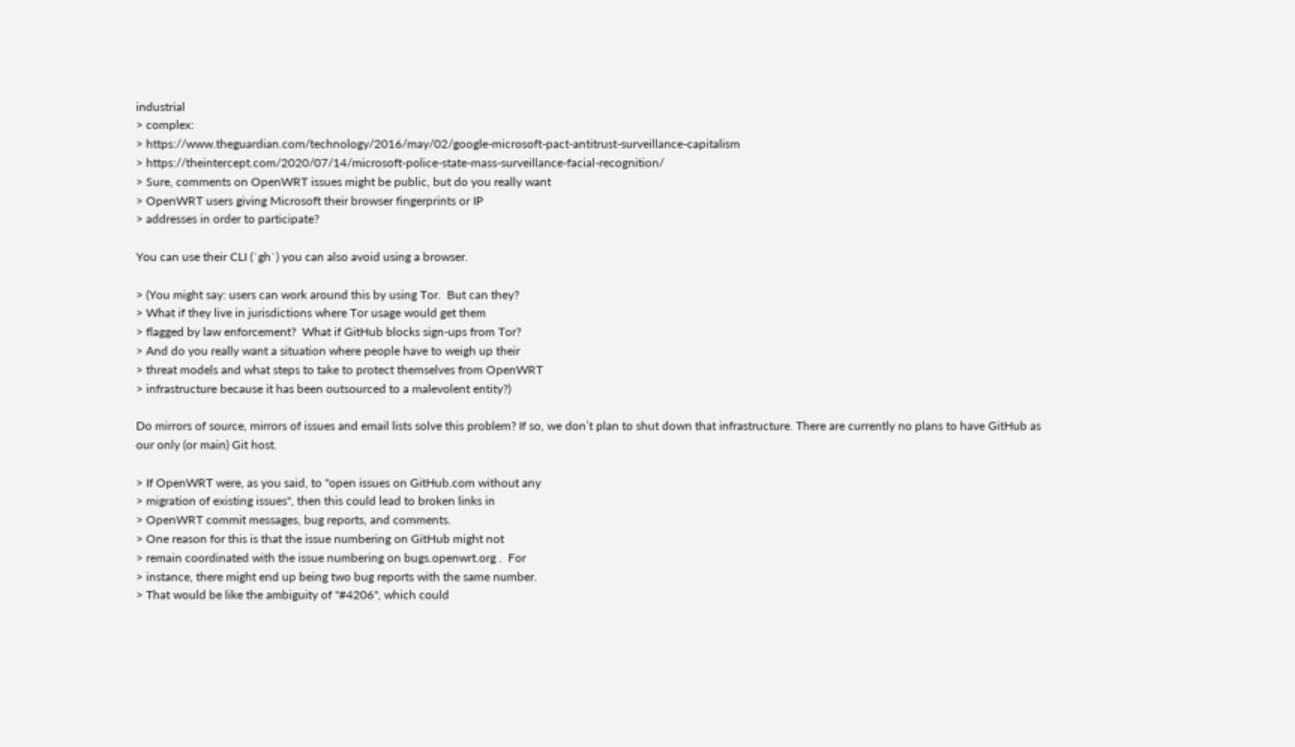industrial
> complex:
> https://www.theguardian.com/technology/2016/may/02/google-microsoft-pact-antitrust-surveillance-capitalism
> https://theintercept.com/2020/07/14/microsoft-police-state-mass-surveillance-facial-recognition/
> Sure, comments on OpenWRT issues might be public, but do you really want
> OpenWRT users giving Microsoft their browser fingerprints or IP
> addresses in order to participate?

You can use their CLI (`gh`) you can also avoid using a browser.

> (You might say: users can work around this by using Tor.  But can they?
> What if they live in jurisdictions where Tor usage would get them
> flagged by law enforcement?  What if GitHub blocks sign-ups from Tor?
> And do you really want a situation where people have to weigh up their
> threat models and what steps to take to protect themselves from OpenWRT
> infrastructure because it has been outsourced to a malevolent entity?)

Do mirrors of source, mirrors of issues and email lists solve this problem? If so, we don’t plan to shut down that infrastructure. There are currently no plans to have GitHub as our only (or main) Git host.

> If OpenWRT were, as you said, to "open issues on GitHub.com without any
> migration of existing issues", then this could lead to broken links in
> OpenWRT commit messages, bug reports, and comments.
> One reason for this is that the issue numbering on GitHub might not
> remain coordinated with the issue numbering on bugs.openwrt.org .  For
> instance, there might end up being two bug reports with the same number.
> That would be like the ambiguity of "#4206", which could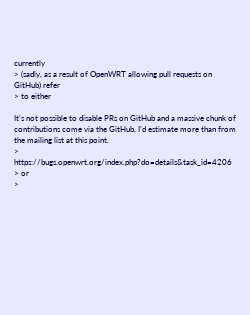currently
> (sadly, as a result of OpenWRT allowing pull requests on GitHub) refer
> to either

It’s not possible to disable PRs on GitHub and a massive chunk of contributions come via the GitHub, I’d estimate more than from the mailing list at this point.
> https://bugs.openwrt.org/index.php?do=details&task_id=4206
> or
>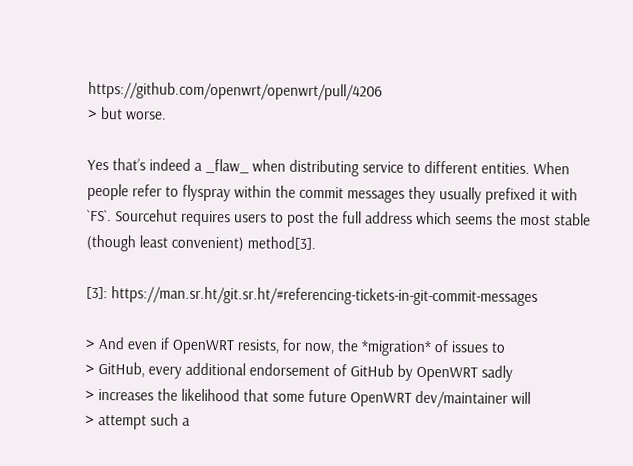https://github.com/openwrt/openwrt/pull/4206
> but worse.

Yes that’s indeed a _flaw_ when distributing service to different entities. When people refer to flyspray within the commit messages they usually prefixed it with `FS`. Sourcehut requires users to post the full address which seems the most stable (though least convenient) method[3].

[3]: https://man.sr.ht/git.sr.ht/#referencing-tickets-in-git-commit-messages

> And even if OpenWRT resists, for now, the *migration* of issues to
> GitHub, every additional endorsement of GitHub by OpenWRT sadly
> increases the likelihood that some future OpenWRT dev/maintainer will
> attempt such a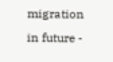migration in future -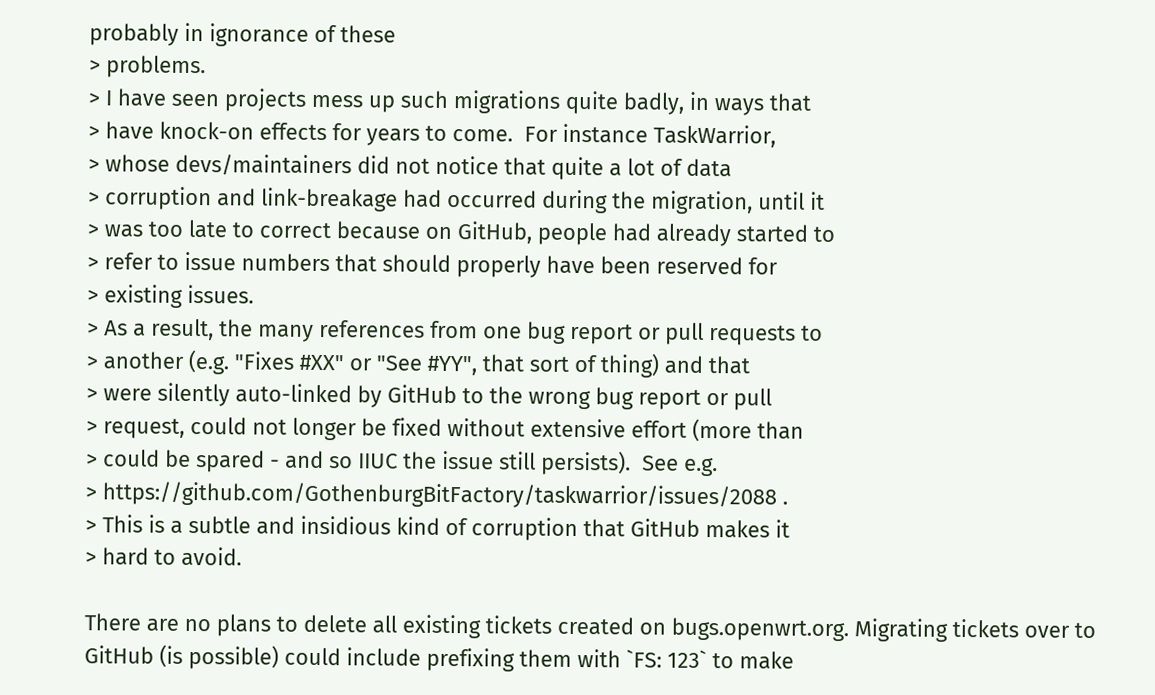probably in ignorance of these
> problems.
> I have seen projects mess up such migrations quite badly, in ways that
> have knock-on effects for years to come.  For instance TaskWarrior,
> whose devs/maintainers did not notice that quite a lot of data
> corruption and link-breakage had occurred during the migration, until it
> was too late to correct because on GitHub, people had already started to
> refer to issue numbers that should properly have been reserved for
> existing issues.
> As a result, the many references from one bug report or pull requests to
> another (e.g. "Fixes #XX" or "See #YY", that sort of thing) and that
> were silently auto-linked by GitHub to the wrong bug report or pull
> request, could not longer be fixed without extensive effort (more than
> could be spared - and so IIUC the issue still persists).  See e.g.
> https://github.com/GothenburgBitFactory/taskwarrior/issues/2088 .
> This is a subtle and insidious kind of corruption that GitHub makes it
> hard to avoid.

There are no plans to delete all existing tickets created on bugs.openwrt.org. Migrating tickets over to GitHub (is possible) could include prefixing them with `FS: 123` to make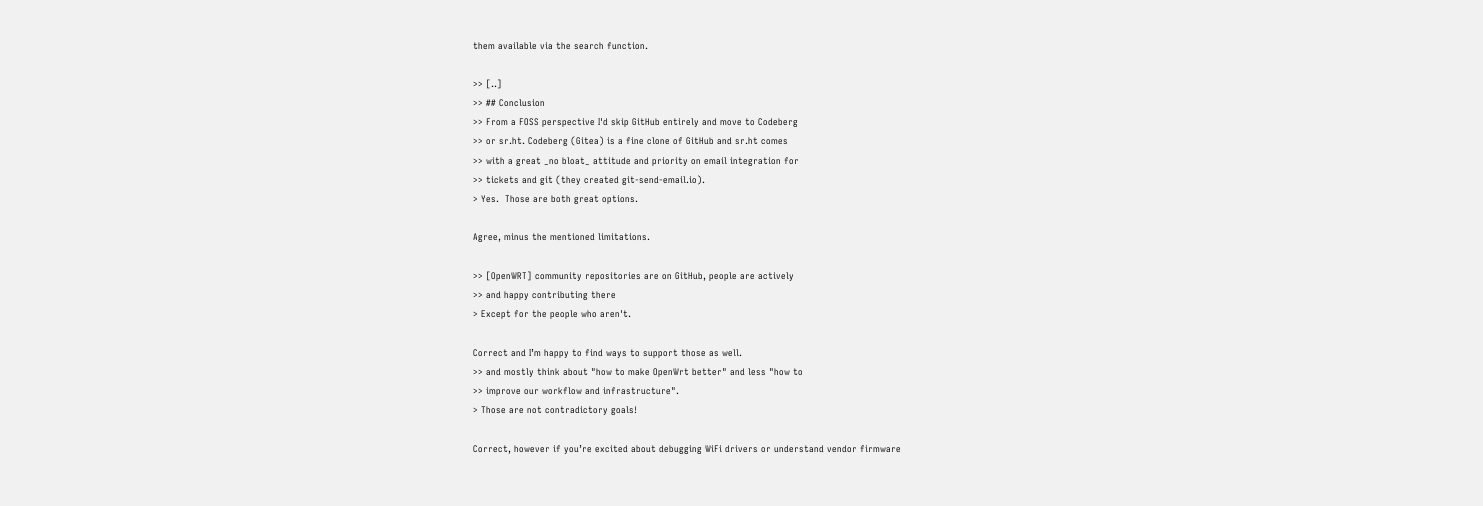them available via the search function.

>> [..]
>> ## Conclusion
>> From a FOSS perspective I'd skip GitHub entirely and move to Codeberg
>> or sr.ht. Codeberg (Gitea) is a fine clone of GitHub and sr.ht comes
>> with a great _no bloat_ attitude and priority on email integration for
>> tickets and git (they created git-send-email.io).
> Yes.  Those are both great options.

Agree, minus the mentioned limitations.

>> [OpenWRT] community repositories are on GitHub, people are actively
>> and happy contributing there
> Except for the people who aren't.

Correct and I’m happy to find ways to support those as well.
>> and mostly think about "how to make OpenWrt better" and less "how to
>> improve our workflow and infrastructure".
> Those are not contradictory goals!

Correct, however if you’re excited about debugging WiFi drivers or understand vendor firmware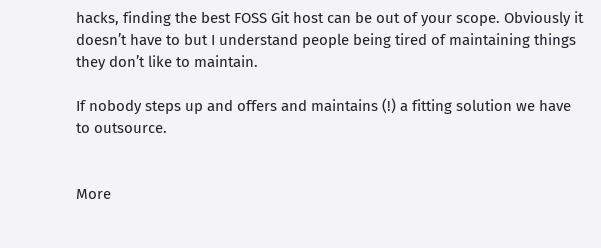hacks, finding the best FOSS Git host can be out of your scope. Obviously it doesn’t have to but I understand people being tired of maintaining things they don’t like to maintain.

If nobody steps up and offers and maintains (!) a fitting solution we have to outsource.


More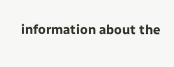information about the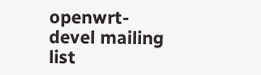openwrt-devel mailing list